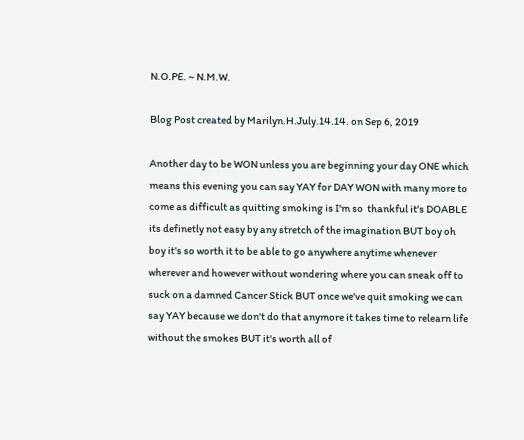N.O.PE. ~ N.M.W.

Blog Post created by Marilyn.H.July.14.14. on Sep 6, 2019

Another day to be WON unless you are beginning your day ONE which means this evening you can say YAY for DAY WON with many more to come as difficult as quitting smoking is I'm so  thankful it's DOABLE its definetly not easy by any stretch of the imagination BUT boy oh boy it's so worth it to be able to go anywhere anytime whenever wherever and however without wondering where you can sneak off to suck on a damned Cancer Stick BUT once we've quit smoking we can say YAY because we don't do that anymore it takes time to relearn life without the smokes BUT it's worth all of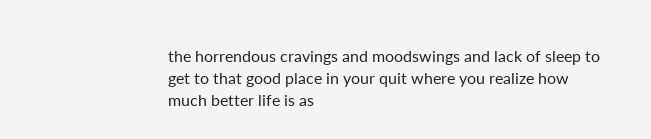the horrendous cravings and moodswings and lack of sleep to get to that good place in your quit where you realize how much better life is as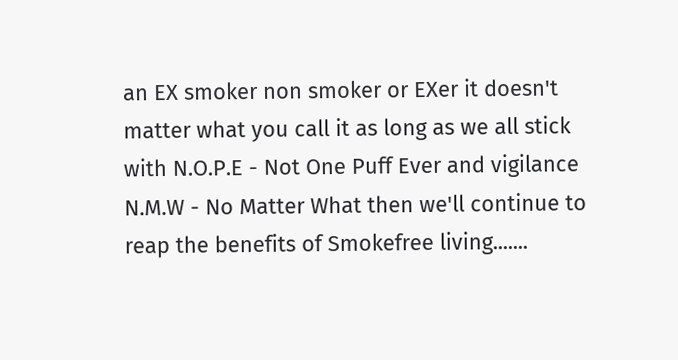an EX smoker non smoker or EXer it doesn't matter what you call it as long as we all stick with N.O.P.E - Not One Puff Ever and vigilance N.M.W - No Matter What then we'll continue to reap the benefits of Smokefree living.......